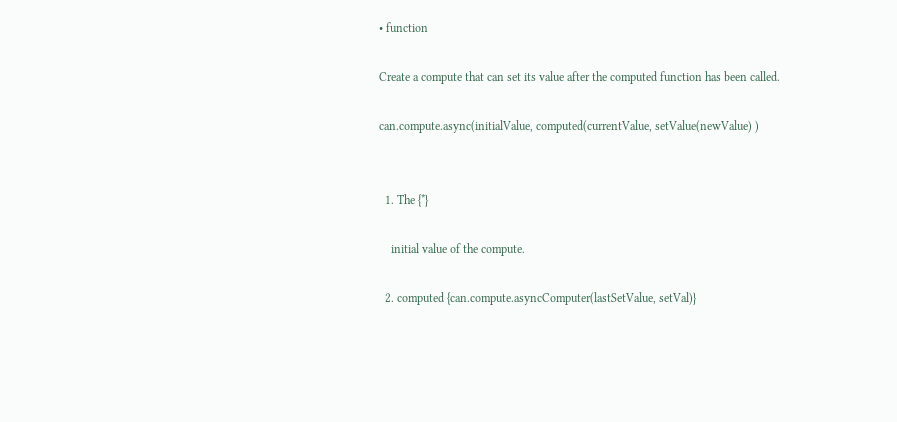• function

Create a compute that can set its value after the computed function has been called.

can.compute.async(initialValue, computed(currentValue, setValue(newValue) )


  1. The {*}

    initial value of the compute.

  2. computed {can.compute.asyncComputer(lastSetValue, setVal)}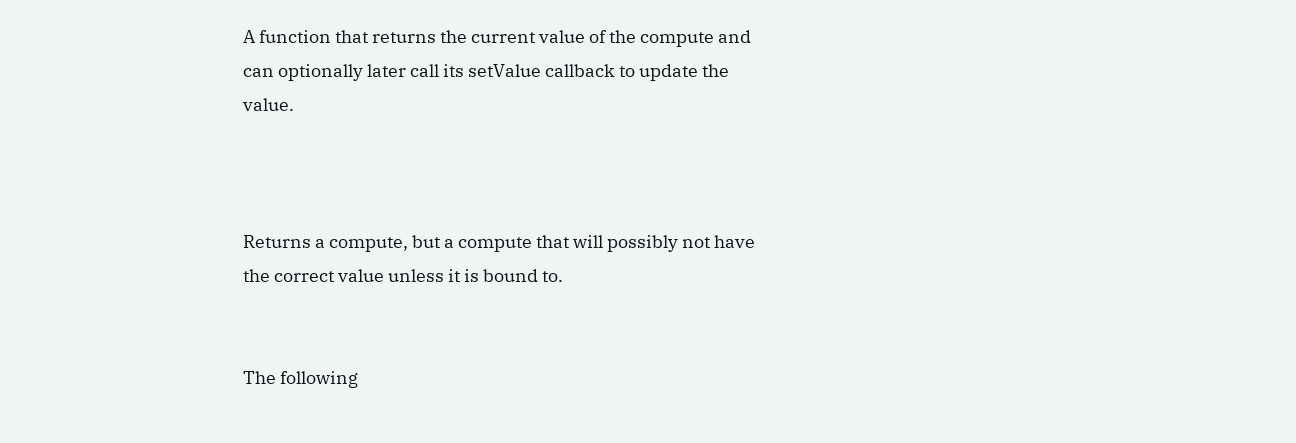A function that returns the current value of the compute and can optionally later call its setValue callback to update the value.



Returns a compute, but a compute that will possibly not have the correct value unless it is bound to.


The following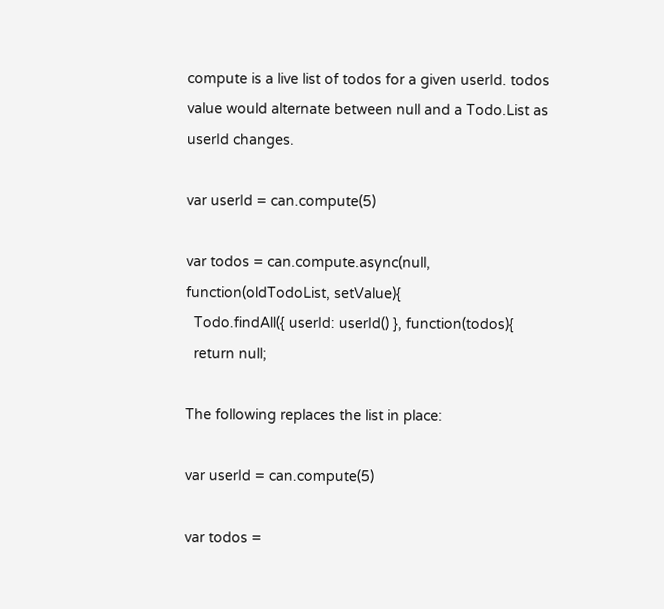compute is a live list of todos for a given userId. todos value would alternate between null and a Todo.List as userId changes.

var userId = can.compute(5)

var todos = can.compute.async(null, function(oldTodoList, setValue){
  Todo.findAll({ userId: userId() }, function(todos){
  return null;

The following replaces the list in place:

var userId = can.compute(5)

var todos =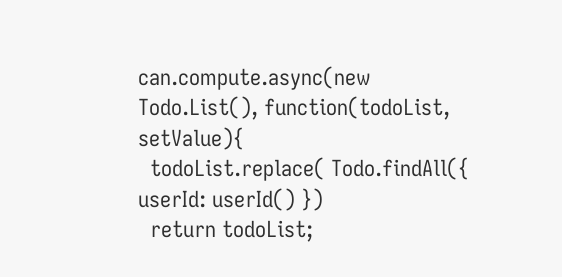can.compute.async(new Todo.List(), function(todoList, setValue){
  todoList.replace( Todo.findAll({ userId: userId() })
  return todoList;